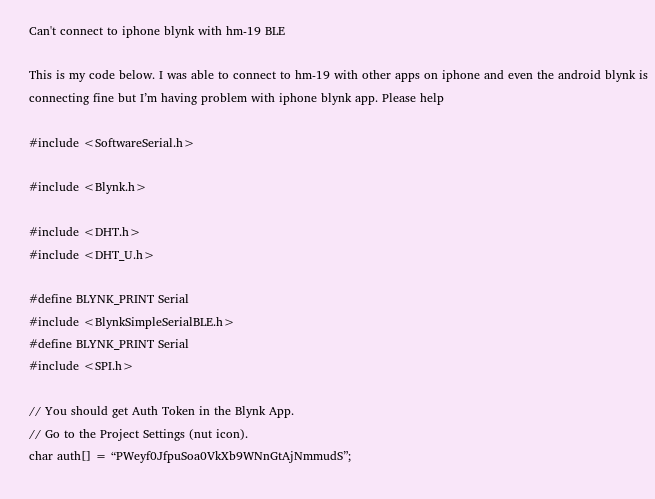Can't connect to iphone blynk with hm-19 BLE

This is my code below. I was able to connect to hm-19 with other apps on iphone and even the android blynk is connecting fine but I’m having problem with iphone blynk app. Please help

#include <SoftwareSerial.h>

#include <Blynk.h>

#include <DHT.h>
#include <DHT_U.h>

#define BLYNK_PRINT Serial
#include <BlynkSimpleSerialBLE.h>
#define BLYNK_PRINT Serial
#include <SPI.h>

// You should get Auth Token in the Blynk App.
// Go to the Project Settings (nut icon).
char auth[] = “PWeyf0JfpuSoa0VkXb9WNnGtAjNmmudS”;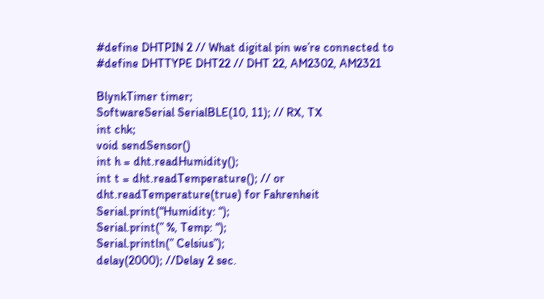#define DHTPIN 2 // What digital pin we’re connected to
#define DHTTYPE DHT22 // DHT 22, AM2302, AM2321

BlynkTimer timer;
SoftwareSerial SerialBLE(10, 11); // RX, TX
int chk;
void sendSensor()
int h = dht.readHumidity();
int t = dht.readTemperature(); // or dht.readTemperature(true) for Fahrenheit
Serial.print(“Humidity: “);
Serial.print(” %, Temp: “);
Serial.println(” Celsius”);
delay(2000); //Delay 2 sec.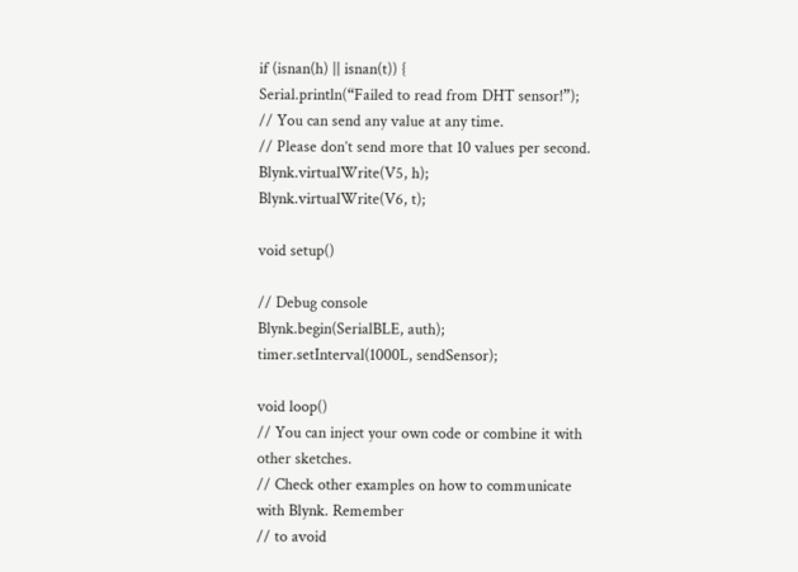if (isnan(h) || isnan(t)) {
Serial.println(“Failed to read from DHT sensor!”);
// You can send any value at any time.
// Please don’t send more that 10 values per second.
Blynk.virtualWrite(V5, h);
Blynk.virtualWrite(V6, t);

void setup()

// Debug console
Blynk.begin(SerialBLE, auth);
timer.setInterval(1000L, sendSensor);

void loop()
// You can inject your own code or combine it with other sketches.
// Check other examples on how to communicate with Blynk. Remember
// to avoid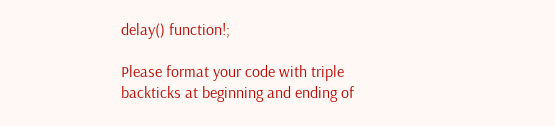delay() function!;

Please format your code with triple backticks at beginning and ending of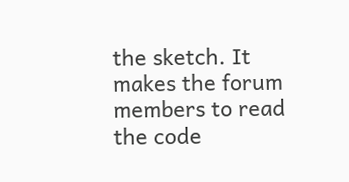the sketch. It makes the forum members to read the code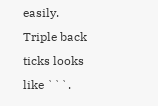easily. Triple back ticks looks like ```.